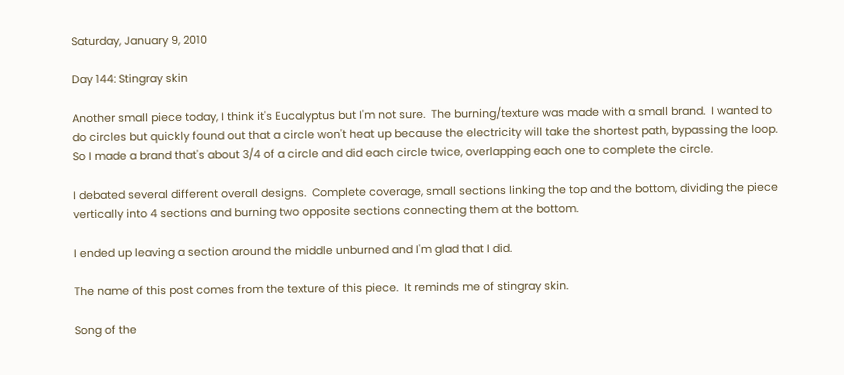Saturday, January 9, 2010

Day 144: Stingray skin

Another small piece today, I think it's Eucalyptus but I'm not sure.  The burning/texture was made with a small brand.  I wanted to do circles but quickly found out that a circle won't heat up because the electricity will take the shortest path, bypassing the loop.  So I made a brand that's about 3/4 of a circle and did each circle twice, overlapping each one to complete the circle.

I debated several different overall designs.  Complete coverage, small sections linking the top and the bottom, dividing the piece vertically into 4 sections and burning two opposite sections connecting them at the bottom.

I ended up leaving a section around the middle unburned and I'm glad that I did.

The name of this post comes from the texture of this piece.  It reminds me of stingray skin.

Song of the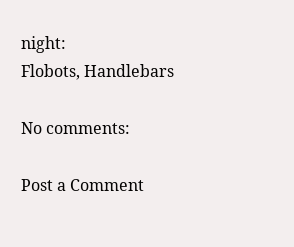night:
Flobots, Handlebars

No comments:

Post a Comment